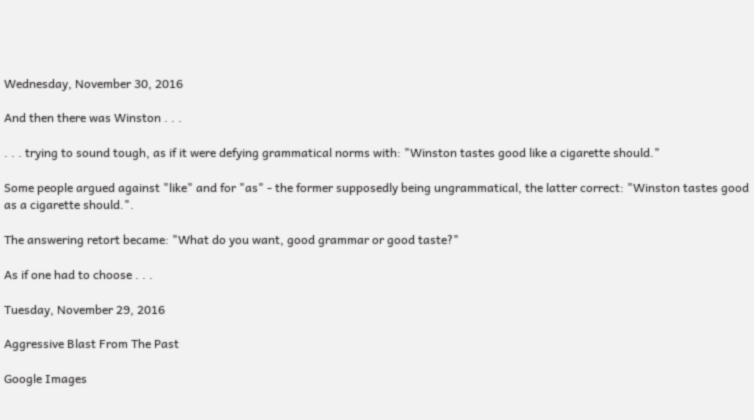Wednesday, November 30, 2016

And then there was Winston . . .

. . . trying to sound tough, as if it were defying grammatical norms with: "Winston tastes good like a cigarette should."

Some people argued against "like" and for "as" - the former supposedly being ungrammatical, the latter correct: "Winston tastes good as a cigarette should.".

The answering retort became: "What do you want, good grammar or good taste?"

As if one had to choose . . .

Tuesday, November 29, 2016

Aggressive Blast From The Past

Google Images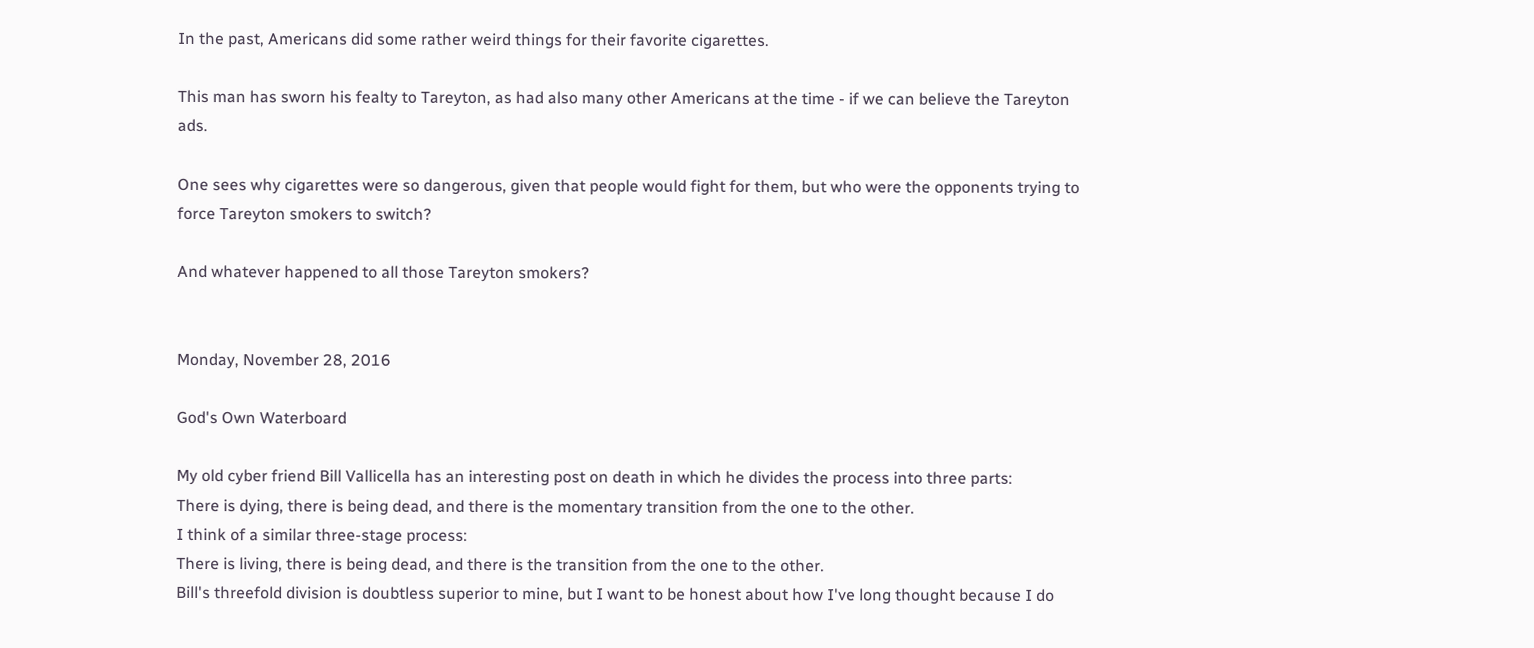In the past, Americans did some rather weird things for their favorite cigarettes.

This man has sworn his fealty to Tareyton, as had also many other Americans at the time - if we can believe the Tareyton ads.

One sees why cigarettes were so dangerous, given that people would fight for them, but who were the opponents trying to force Tareyton smokers to switch?

And whatever happened to all those Tareyton smokers?


Monday, November 28, 2016

God's Own Waterboard

My old cyber friend Bill Vallicella has an interesting post on death in which he divides the process into three parts:
There is dying, there is being dead, and there is the momentary transition from the one to the other.
I think of a similar three-stage process:
There is living, there is being dead, and there is the transition from the one to the other.
Bill's threefold division is doubtless superior to mine, but I want to be honest about how I've long thought because I do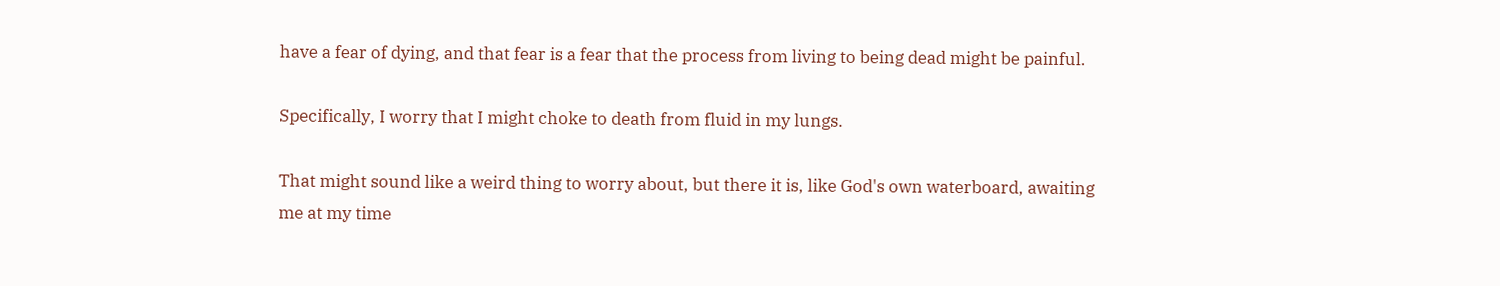have a fear of dying, and that fear is a fear that the process from living to being dead might be painful.

Specifically, I worry that I might choke to death from fluid in my lungs.

That might sound like a weird thing to worry about, but there it is, like God's own waterboard, awaiting me at my time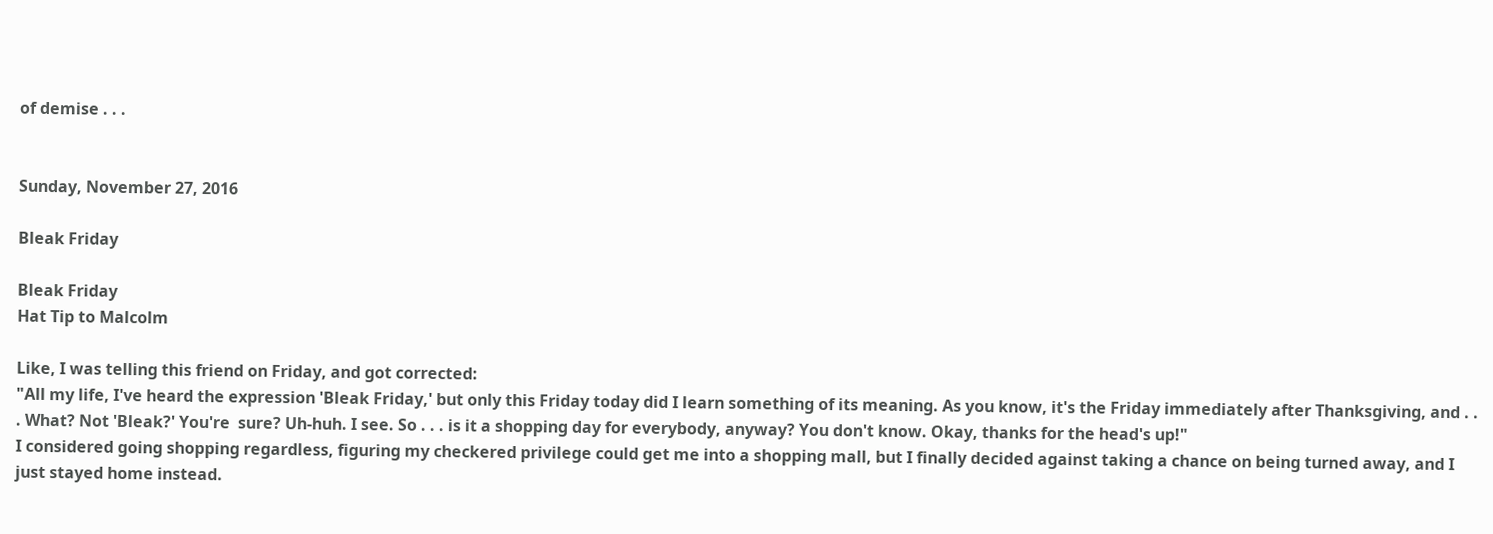of demise . . .


Sunday, November 27, 2016

Bleak Friday

Bleak Friday
Hat Tip to Malcolm

Like, I was telling this friend on Friday, and got corrected:
"All my life, I've heard the expression 'Bleak Friday,' but only this Friday today did I learn something of its meaning. As you know, it's the Friday immediately after Thanksgiving, and . . . What? Not 'Bleak?' You're  sure? Uh-huh. I see. So . . . is it a shopping day for everybody, anyway? You don't know. Okay, thanks for the head's up!"
I considered going shopping regardless, figuring my checkered privilege could get me into a shopping mall, but I finally decided against taking a chance on being turned away, and I just stayed home instead.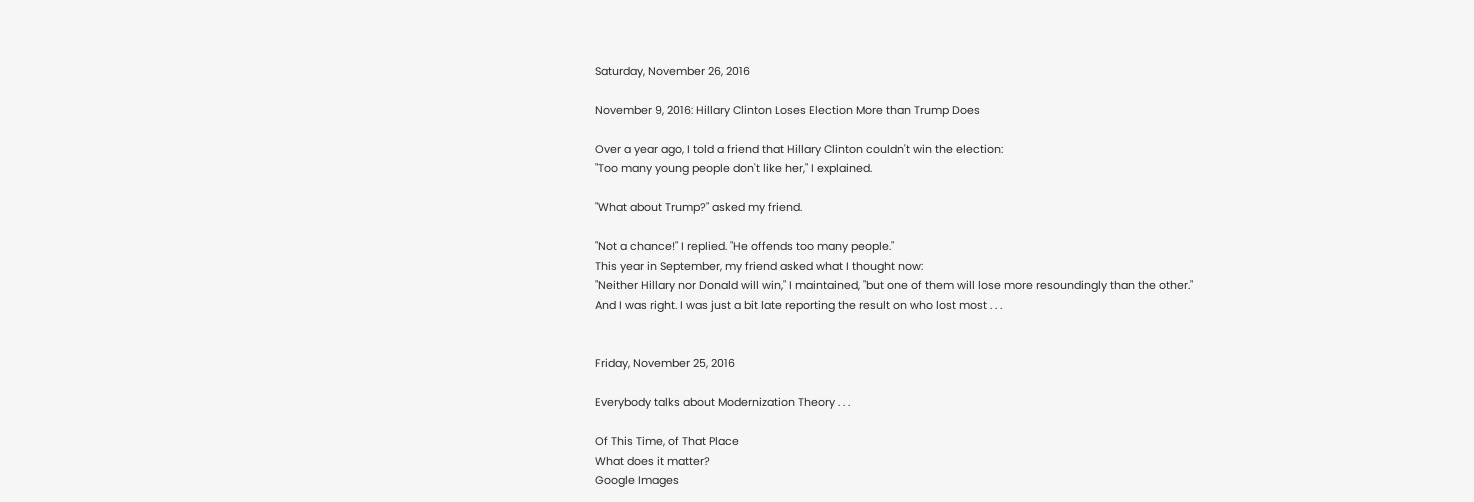Saturday, November 26, 2016

November 9, 2016: Hillary Clinton Loses Election More than Trump Does

Over a year ago, I told a friend that Hillary Clinton couldn't win the election:
"Too many young people don't like her," I explained.

"What about Trump?" asked my friend.

"Not a chance!" I replied. "He offends too many people."
This year in September, my friend asked what I thought now:
"Neither Hillary nor Donald will win," I maintained, "but one of them will lose more resoundingly than the other."
And I was right. I was just a bit late reporting the result on who lost most . . .


Friday, November 25, 2016

Everybody talks about Modernization Theory . . .

Of This Time, of That Place
What does it matter?
Google Images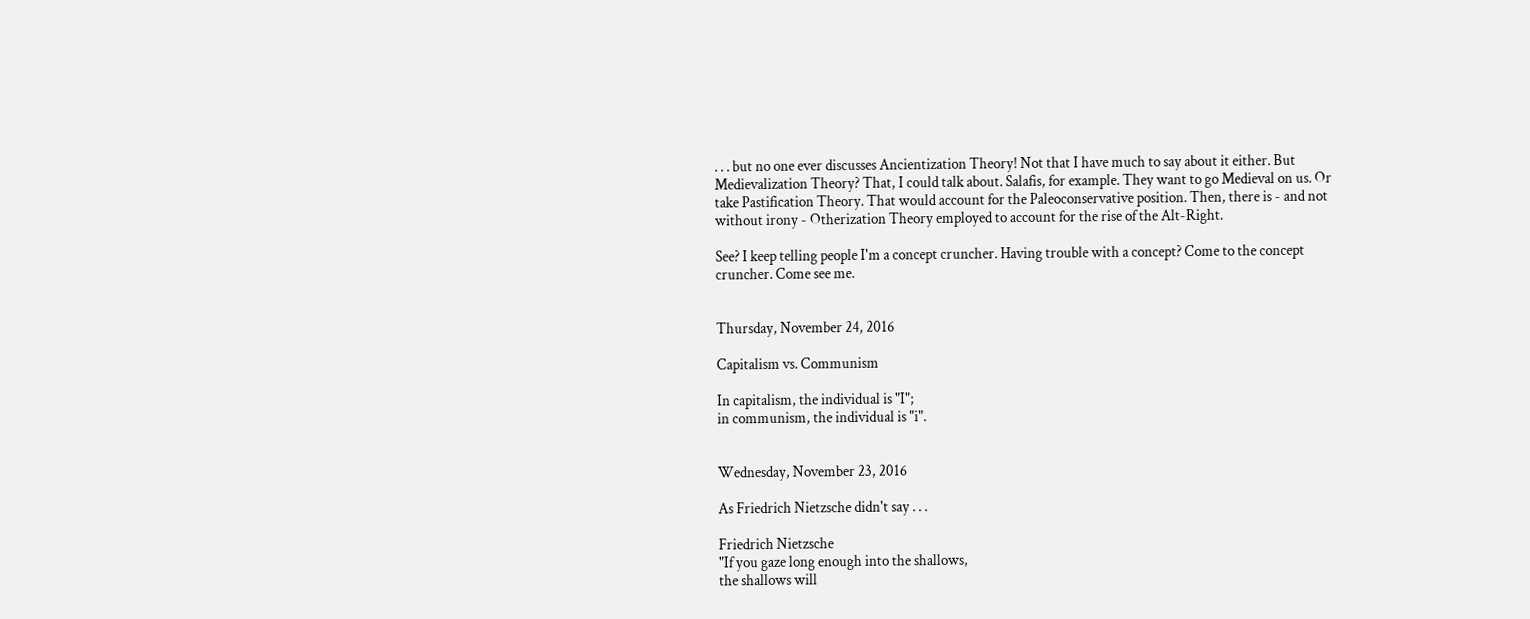. . . but no one ever discusses Ancientization Theory! Not that I have much to say about it either. But Medievalization Theory? That, I could talk about. Salafis, for example. They want to go Medieval on us. Or take Pastification Theory. That would account for the Paleoconservative position. Then, there is - and not without irony - Otherization Theory employed to account for the rise of the Alt-Right.

See? I keep telling people I'm a concept cruncher. Having trouble with a concept? Come to the concept cruncher. Come see me.


Thursday, November 24, 2016

Capitalism vs. Communism

In capitalism, the individual is "I";
in communism, the individual is "i".


Wednesday, November 23, 2016

As Friedrich Nietzsche didn't say . . .

Friedrich Nietzsche
"If you gaze long enough into the shallows,
the shallows will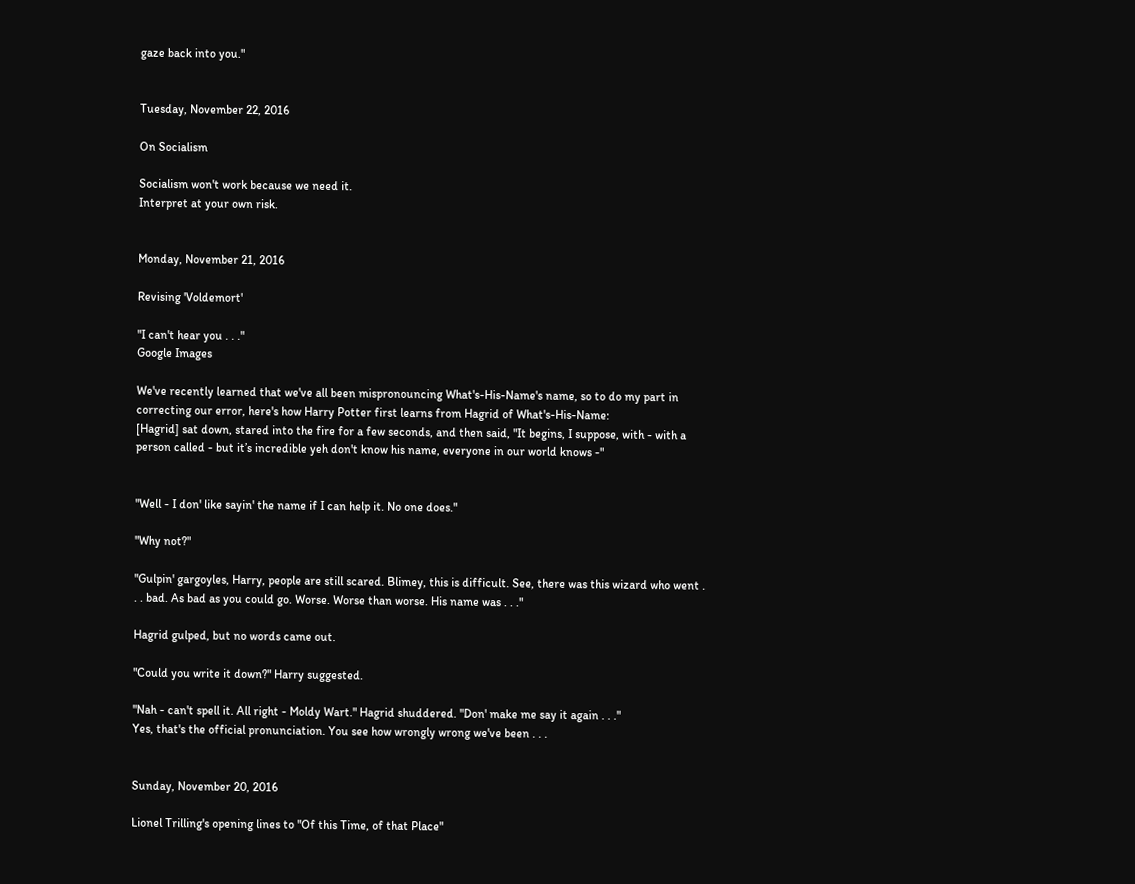gaze back into you."


Tuesday, November 22, 2016

On Socialism

Socialism won't work because we need it.
Interpret at your own risk.


Monday, November 21, 2016

Revising 'Voldemort'

"I can't hear you . . ."
Google Images

We've recently learned that we've all been mispronouncing What's-His-Name's name, so to do my part in correcting our error, here's how Harry Potter first learns from Hagrid of What's-His-Name:
[Hagrid] sat down, stared into the fire for a few seconds, and then said, "It begins, I suppose, with - with a person called - but it’s incredible yeh don't know his name, everyone in our world knows -"


"Well - I don' like sayin' the name if I can help it. No one does."

"Why not?"

"Gulpin' gargoyles, Harry, people are still scared. Blimey, this is difficult. See, there was this wizard who went . . . bad. As bad as you could go. Worse. Worse than worse. His name was . . ."

Hagrid gulped, but no words came out.

"Could you write it down?" Harry suggested.

"Nah - can't spell it. All right - Moldy Wart." Hagrid shuddered. "Don' make me say it again . . ."
Yes, that's the official pronunciation. You see how wrongly wrong we've been . . .


Sunday, November 20, 2016

Lionel Trilling's opening lines to "Of this Time, of that Place"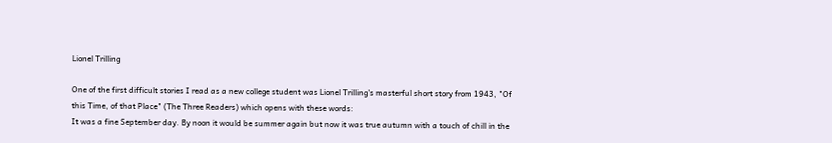Lionel Trilling

One of the first difficult stories I read as a new college student was Lionel Trilling's masterful short story from 1943, "Of this Time, of that Place" (The Three Readers) which opens with these words:
It was a fine September day. By noon it would be summer again but now it was true autumn with a touch of chill in the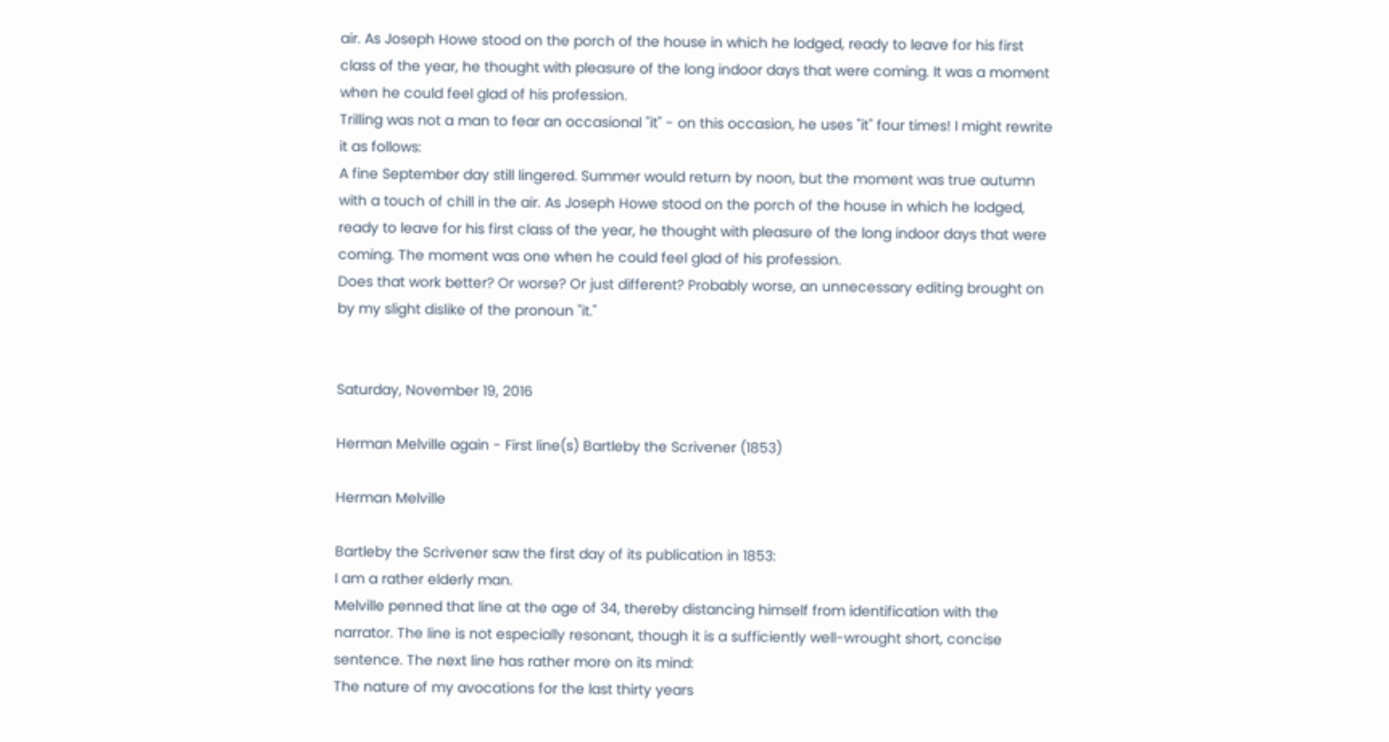air. As Joseph Howe stood on the porch of the house in which he lodged, ready to leave for his first class of the year, he thought with pleasure of the long indoor days that were coming. It was a moment when he could feel glad of his profession.
Trilling was not a man to fear an occasional "it" - on this occasion, he uses "it" four times! I might rewrite it as follows:
A fine September day still lingered. Summer would return by noon, but the moment was true autumn with a touch of chill in the air. As Joseph Howe stood on the porch of the house in which he lodged, ready to leave for his first class of the year, he thought with pleasure of the long indoor days that were coming. The moment was one when he could feel glad of his profession.
Does that work better? Or worse? Or just different? Probably worse, an unnecessary editing brought on by my slight dislike of the pronoun "it."


Saturday, November 19, 2016

Herman Melville again - First line(s) Bartleby the Scrivener (1853)

Herman Melville

Bartleby the Scrivener saw the first day of its publication in 1853:
I am a rather elderly man.
Melville penned that line at the age of 34, thereby distancing himself from identification with the narrator. The line is not especially resonant, though it is a sufficiently well-wrought short, concise sentence. The next line has rather more on its mind:
The nature of my avocations for the last thirty years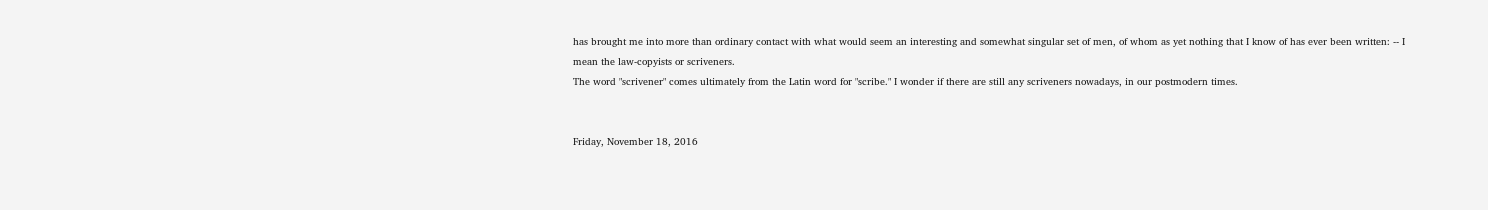has brought me into more than ordinary contact with what would seem an interesting and somewhat singular set of men, of whom as yet nothing that I know of has ever been written: -- I mean the law-copyists or scriveners.
The word "scrivener" comes ultimately from the Latin word for "scribe." I wonder if there are still any scriveners nowadays, in our postmodern times.


Friday, November 18, 2016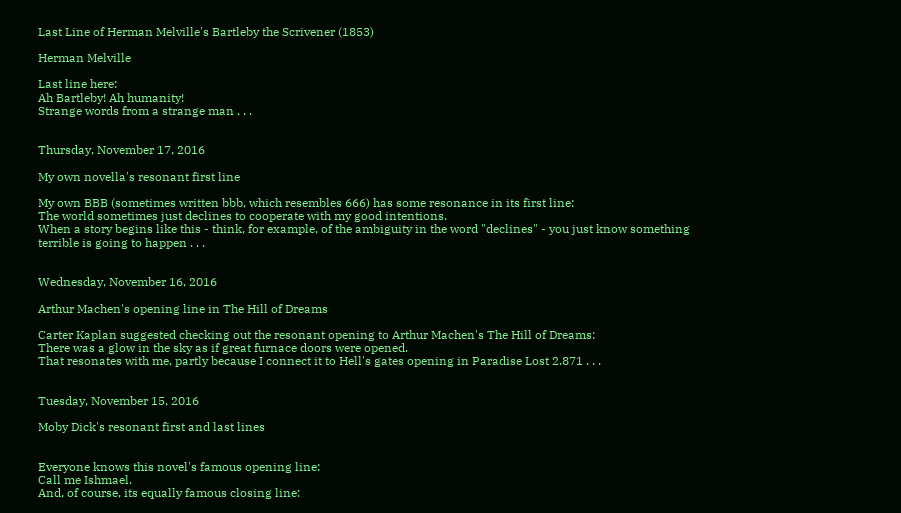Last Line of Herman Melville's Bartleby the Scrivener (1853)

Herman Melville

Last line here:
Ah Bartleby! Ah humanity!
Strange words from a strange man . . .


Thursday, November 17, 2016

My own novella's resonant first line

My own BBB (sometimes written bbb, which resembles 666) has some resonance in its first line:
The world sometimes just declines to cooperate with my good intentions.
When a story begins like this - think, for example, of the ambiguity in the word "declines" - you just know something terrible is going to happen . . .


Wednesday, November 16, 2016

Arthur Machen's opening line in The Hill of Dreams

Carter Kaplan suggested checking out the resonant opening to Arthur Machen's The Hill of Dreams:
There was a glow in the sky as if great furnace doors were opened.
That resonates with me, partly because I connect it to Hell's gates opening in Paradise Lost 2.871 . . .


Tuesday, November 15, 2016

Moby Dick's resonant first and last lines


Everyone knows this novel's famous opening line:
Call me Ishmael.
And, of course, its equally famous closing line: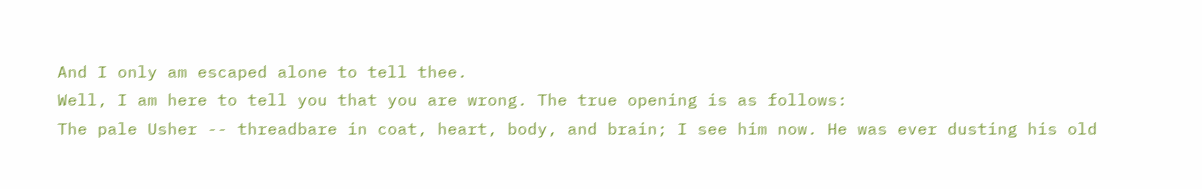And I only am escaped alone to tell thee.
Well, I am here to tell you that you are wrong. The true opening is as follows:
The pale Usher -- threadbare in coat, heart, body, and brain; I see him now. He was ever dusting his old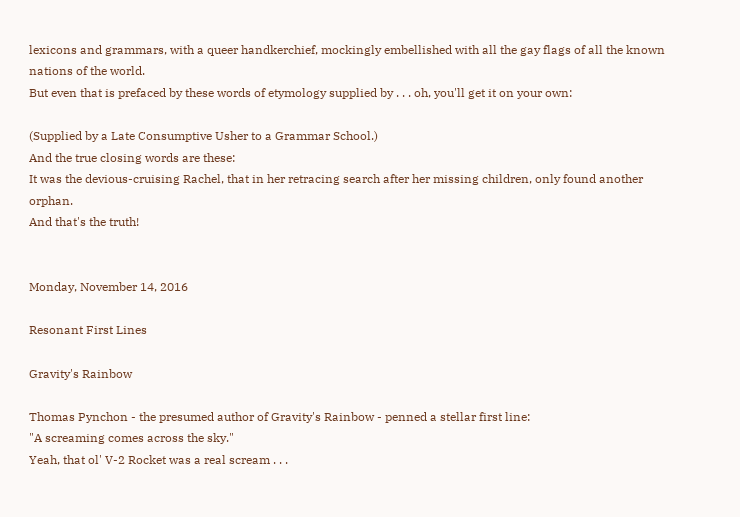lexicons and grammars, with a queer handkerchief, mockingly embellished with all the gay flags of all the known nations of the world.
But even that is prefaced by these words of etymology supplied by . . . oh, you'll get it on your own:

(Supplied by a Late Consumptive Usher to a Grammar School.)
And the true closing words are these:
It was the devious-cruising Rachel, that in her retracing search after her missing children, only found another orphan.
And that's the truth!


Monday, November 14, 2016

Resonant First Lines

Gravity's Rainbow

Thomas Pynchon - the presumed author of Gravity's Rainbow - penned a stellar first line:
"A screaming comes across the sky."
Yeah, that ol' V-2 Rocket was a real scream . . .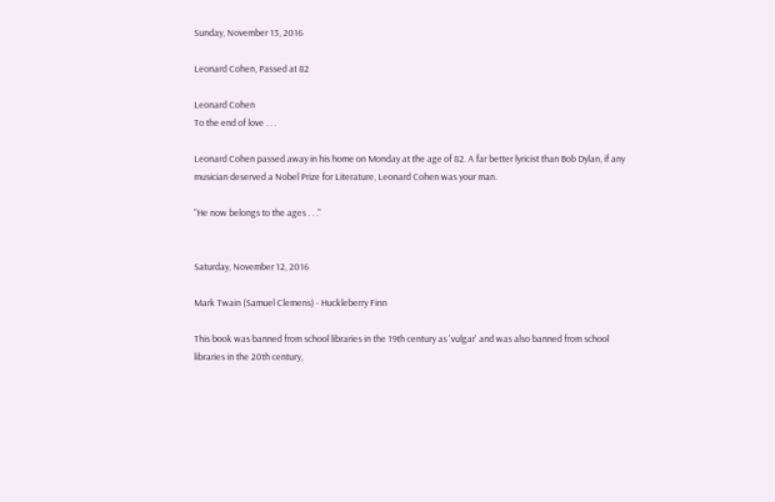Sunday, November 13, 2016

Leonard Cohen, Passed at 82

Leonard Cohen
To the end of love . . .

Leonard Cohen passed away in his home on Monday at the age of 82. A far better lyricist than Bob Dylan, if any musician deserved a Nobel Prize for Literature, Leonard Cohen was your man.

"He now belongs to the ages . . ."


Saturday, November 12, 2016

Mark Twain (Samuel Clemens) - Huckleberry Finn

This book was banned from school libraries in the 19th century as 'vulgar' and was also banned from school libraries in the 20th century,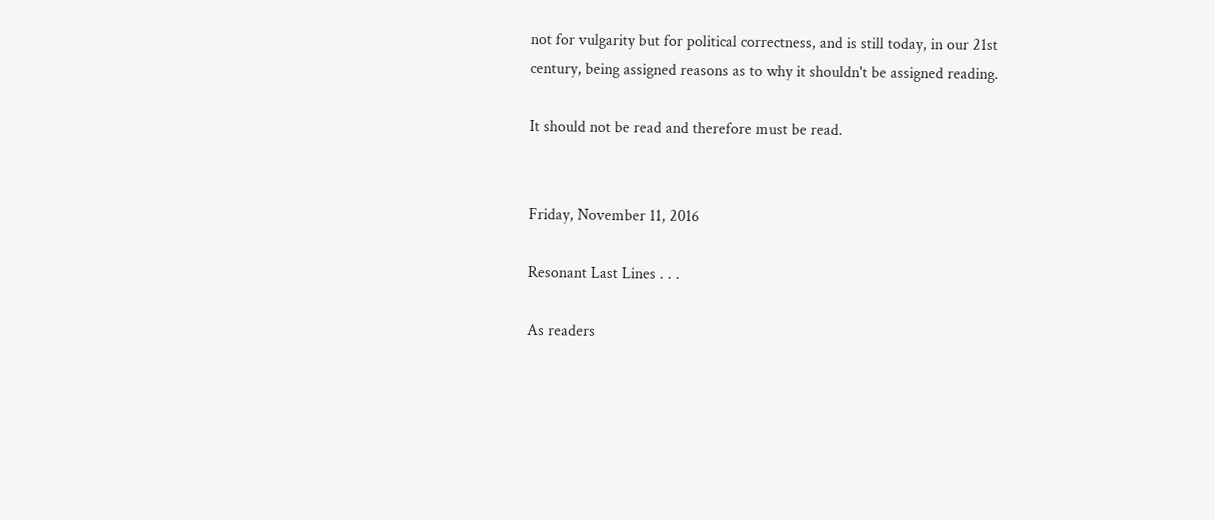not for vulgarity but for political correctness, and is still today, in our 21st century, being assigned reasons as to why it shouldn't be assigned reading.

It should not be read and therefore must be read.


Friday, November 11, 2016

Resonant Last Lines . . .

As readers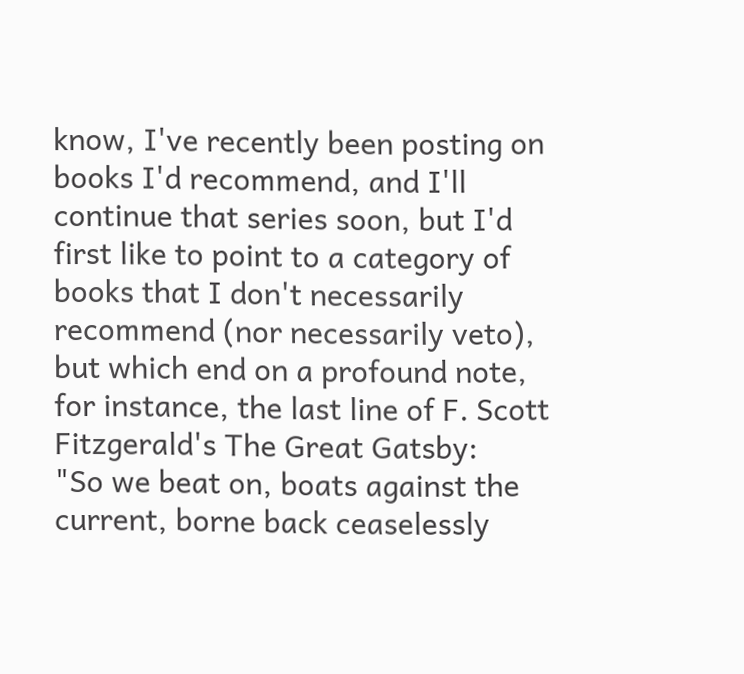know, I've recently been posting on books I'd recommend, and I'll continue that series soon, but I'd first like to point to a category of books that I don't necessarily recommend (nor necessarily veto), but which end on a profound note, for instance, the last line of F. Scott Fitzgerald's The Great Gatsby:
"So we beat on, boats against the current, borne back ceaselessly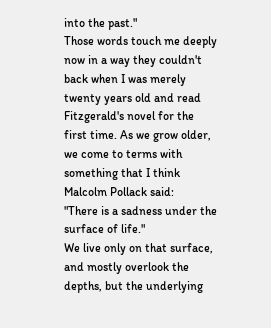into the past."
Those words touch me deeply now in a way they couldn't back when I was merely twenty years old and read Fitzgerald's novel for the first time. As we grow older, we come to terms with something that I think Malcolm Pollack said:
"There is a sadness under the surface of life."
We live only on that surface, and mostly overlook the depths, but the underlying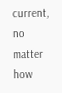current, no matter how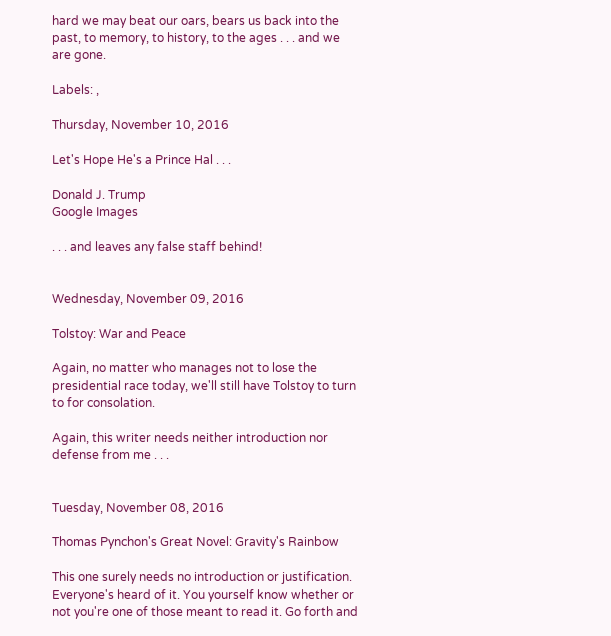hard we may beat our oars, bears us back into the past, to memory, to history, to the ages . . . and we are gone.

Labels: ,

Thursday, November 10, 2016

Let's Hope He's a Prince Hal . . .

Donald J. Trump
Google Images

. . . and leaves any false staff behind!


Wednesday, November 09, 2016

Tolstoy: War and Peace

Again, no matter who manages not to lose the presidential race today, we'll still have Tolstoy to turn to for consolation.

Again, this writer needs neither introduction nor defense from me . . .


Tuesday, November 08, 2016

Thomas Pynchon's Great Novel: Gravity's Rainbow

This one surely needs no introduction or justification. Everyone's heard of it. You yourself know whether or not you're one of those meant to read it. Go forth and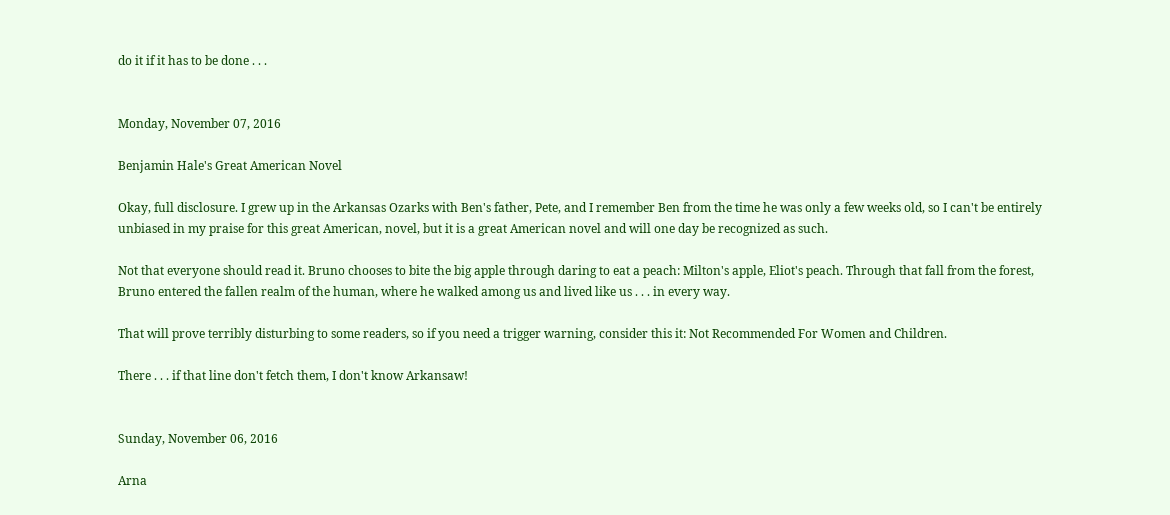do it if it has to be done . . .


Monday, November 07, 2016

Benjamin Hale's Great American Novel

Okay, full disclosure. I grew up in the Arkansas Ozarks with Ben's father, Pete, and I remember Ben from the time he was only a few weeks old, so I can't be entirely unbiased in my praise for this great American, novel, but it is a great American novel and will one day be recognized as such.

Not that everyone should read it. Bruno chooses to bite the big apple through daring to eat a peach: Milton's apple, Eliot's peach. Through that fall from the forest, Bruno entered the fallen realm of the human, where he walked among us and lived like us . . . in every way.

That will prove terribly disturbing to some readers, so if you need a trigger warning, consider this it: Not Recommended For Women and Children.

There . . . if that line don't fetch them, I don't know Arkansaw!


Sunday, November 06, 2016

Arna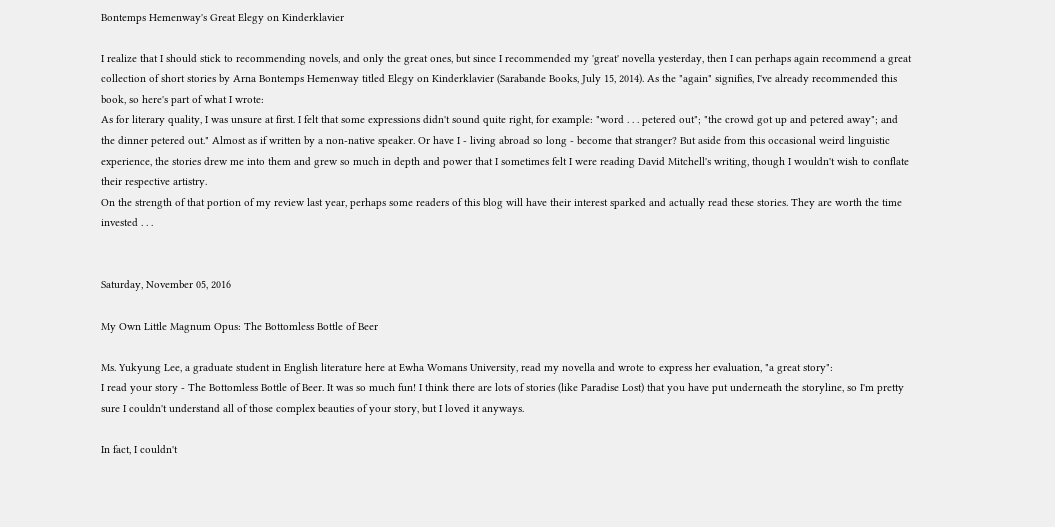Bontemps Hemenway's Great Elegy on Kinderklavier

I realize that I should stick to recommending novels, and only the great ones, but since I recommended my 'great' novella yesterday, then I can perhaps again recommend a great collection of short stories by Arna Bontemps Hemenway titled Elegy on Kinderklavier (Sarabande Books, July 15, 2014). As the "again" signifies, I've already recommended this book, so here's part of what I wrote:
As for literary quality, I was unsure at first. I felt that some expressions didn't sound quite right, for example: "word . . . petered out"; "the crowd got up and petered away"; and the dinner petered out." Almost as if written by a non-native speaker. Or have I - living abroad so long - become that stranger? But aside from this occasional weird linguistic experience, the stories drew me into them and grew so much in depth and power that I sometimes felt I were reading David Mitchell's writing, though I wouldn't wish to conflate their respective artistry.
On the strength of that portion of my review last year, perhaps some readers of this blog will have their interest sparked and actually read these stories. They are worth the time invested . . .


Saturday, November 05, 2016

My Own Little Magnum Opus: The Bottomless Bottle of Beer

Ms. Yukyung Lee, a graduate student in English literature here at Ewha Womans University, read my novella and wrote to express her evaluation, "a great story":
I read your story - The Bottomless Bottle of Beer. It was so much fun! I think there are lots of stories (like Paradise Lost) that you have put underneath the storyline, so I'm pretty sure I couldn't understand all of those complex beauties of your story, but I loved it anyways.

In fact, I couldn't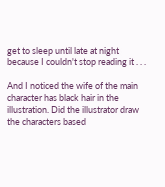get to sleep until late at night because I couldn't stop reading it . . .

And I noticed the wife of the main character has black hair in the illustration. Did the illustrator draw the characters based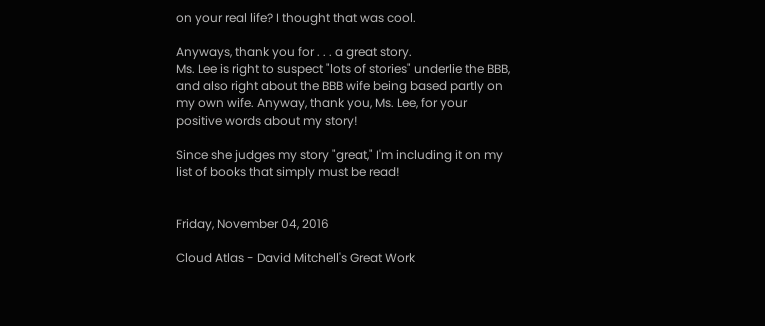on your real life? I thought that was cool.

Anyways, thank you for . . . a great story.
Ms. Lee is right to suspect "lots of stories" underlie the BBB, and also right about the BBB wife being based partly on my own wife. Anyway, thank you, Ms. Lee, for your positive words about my story!

Since she judges my story "great," I'm including it on my list of books that simply must be read!


Friday, November 04, 2016

Cloud Atlas - David Mitchell's Great Work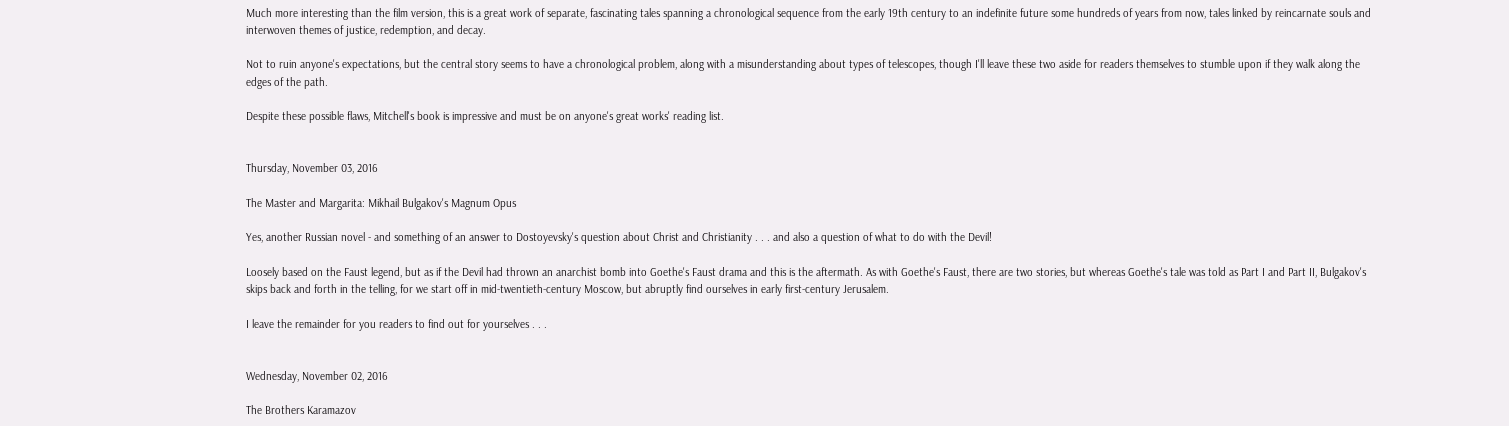Much more interesting than the film version, this is a great work of separate, fascinating tales spanning a chronological sequence from the early 19th century to an indefinite future some hundreds of years from now, tales linked by reincarnate souls and interwoven themes of justice, redemption, and decay.

Not to ruin anyone's expectations, but the central story seems to have a chronological problem, along with a misunderstanding about types of telescopes, though I'll leave these two aside for readers themselves to stumble upon if they walk along the edges of the path.

Despite these possible flaws, Mitchell's book is impressive and must be on anyone's great works' reading list.


Thursday, November 03, 2016

The Master and Margarita: Mikhail Bulgakov's Magnum Opus

Yes, another Russian novel - and something of an answer to Dostoyevsky's question about Christ and Christianity . . . and also a question of what to do with the Devil!

Loosely based on the Faust legend, but as if the Devil had thrown an anarchist bomb into Goethe's Faust drama and this is the aftermath. As with Goethe's Faust, there are two stories, but whereas Goethe's tale was told as Part I and Part II, Bulgakov's skips back and forth in the telling, for we start off in mid-twentieth-century Moscow, but abruptly find ourselves in early first-century Jerusalem.

I leave the remainder for you readers to find out for yourselves . . .


Wednesday, November 02, 2016

The Brothers Karamazov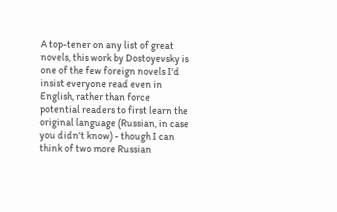A top-tener on any list of great novels, this work by Dostoyevsky is one of the few foreign novels I'd insist everyone read even in English, rather than force potential readers to first learn the original language (Russian, in case you didn't know) - though I can think of two more Russian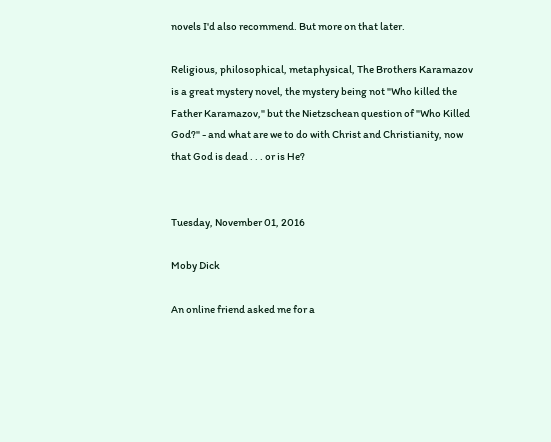novels I'd also recommend. But more on that later.

Religious, philosophical, metaphysical, The Brothers Karamazov is a great mystery novel, the mystery being not "Who killed the Father Karamazov," but the Nietzschean question of "Who Killed God?" - and what are we to do with Christ and Christianity, now that God is dead . . . or is He?


Tuesday, November 01, 2016

Moby Dick

An online friend asked me for a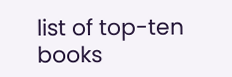list of top-ten books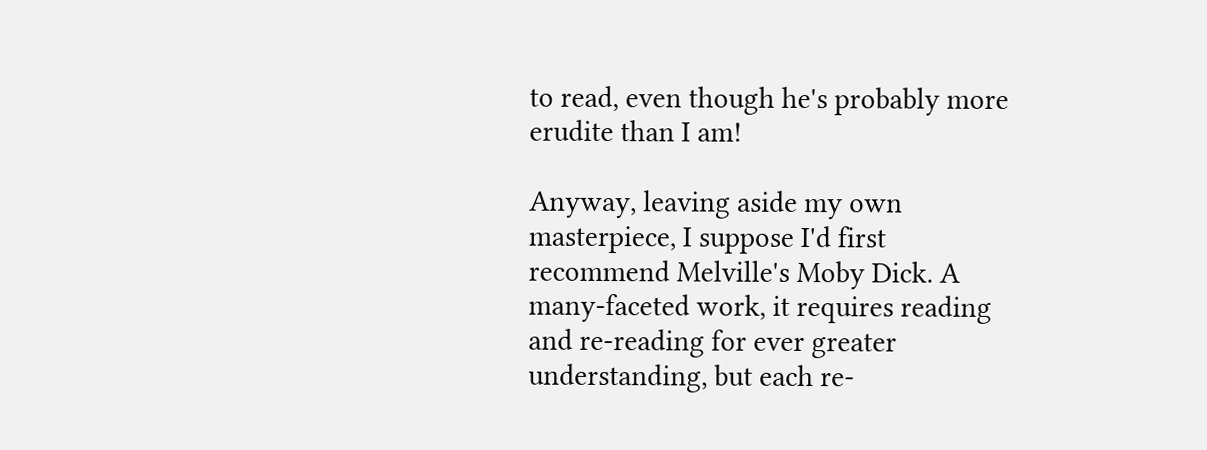to read, even though he's probably more erudite than I am!

Anyway, leaving aside my own masterpiece, I suppose I'd first recommend Melville's Moby Dick. A many-faceted work, it requires reading and re-reading for ever greater understanding, but each re-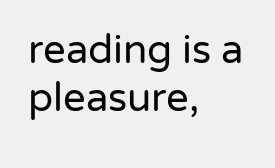reading is a pleasure,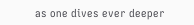as one dives ever deeper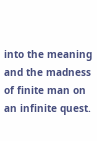into the meaning and the madness of finite man on an infinite quest.